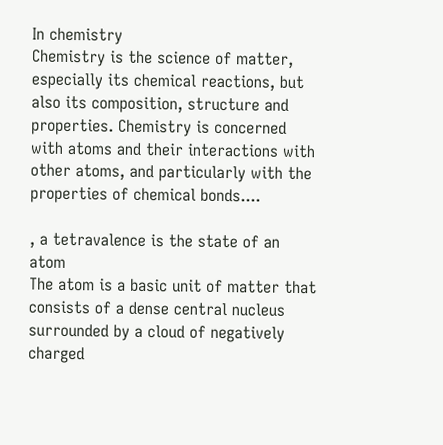In chemistry
Chemistry is the science of matter, especially its chemical reactions, but also its composition, structure and properties. Chemistry is concerned with atoms and their interactions with other atoms, and particularly with the properties of chemical bonds....

, a tetravalence is the state of an atom
The atom is a basic unit of matter that consists of a dense central nucleus surrounded by a cloud of negatively charged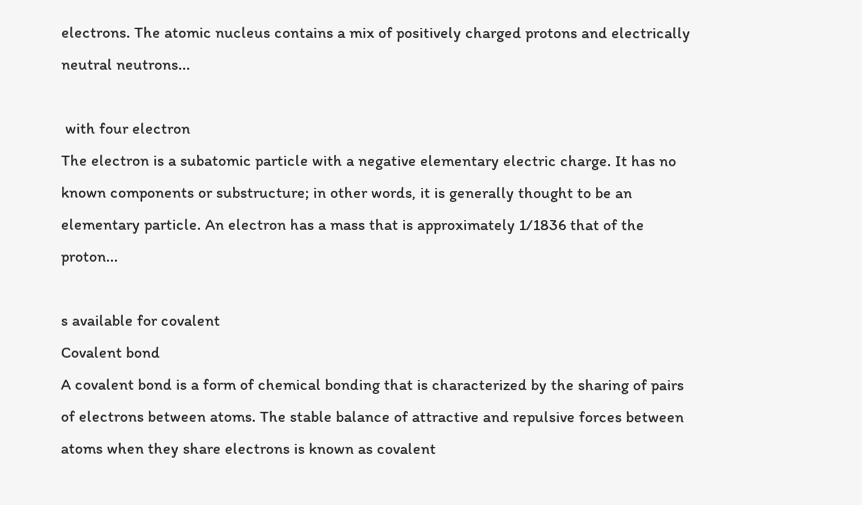electrons. The atomic nucleus contains a mix of positively charged protons and electrically neutral neutrons...

 with four electron
The electron is a subatomic particle with a negative elementary electric charge. It has no known components or substructure; in other words, it is generally thought to be an elementary particle. An electron has a mass that is approximately 1/1836 that of the proton...

s available for covalent
Covalent bond
A covalent bond is a form of chemical bonding that is characterized by the sharing of pairs of electrons between atoms. The stable balance of attractive and repulsive forces between atoms when they share electrons is known as covalent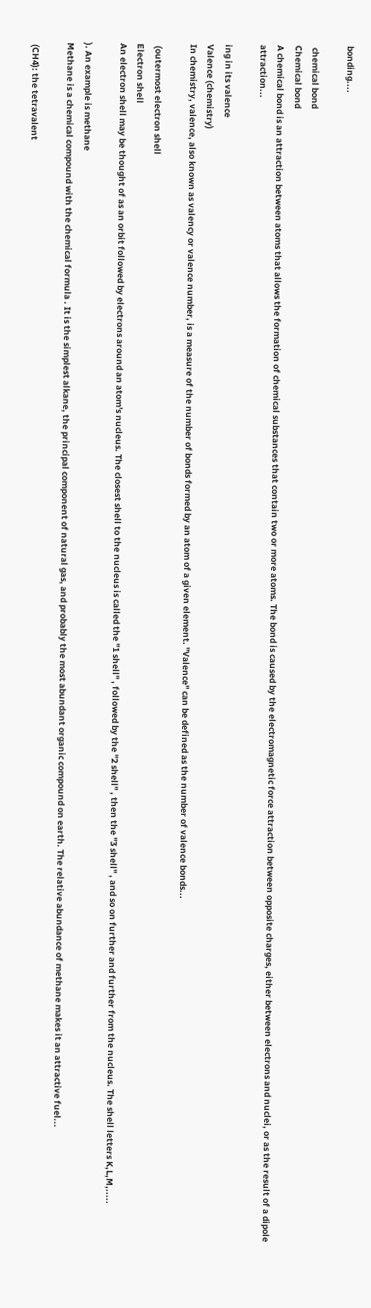bonding....

 chemical bond
Chemical bond
A chemical bond is an attraction between atoms that allows the formation of chemical substances that contain two or more atoms. The bond is caused by the electromagnetic force attraction between opposite charges, either between electrons and nuclei, or as the result of a dipole attraction...

ing in its valence
Valence (chemistry)
In chemistry, valence, also known as valency or valence number, is a measure of the number of bonds formed by an atom of a given element. "Valence" can be defined as the number of valence bonds...

 (outermost electron shell
Electron shell
An electron shell may be thought of as an orbit followed by electrons around an atom's nucleus. The closest shell to the nucleus is called the "1 shell" , followed by the "2 shell" , then the "3 shell" , and so on further and further from the nucleus. The shell letters K,L,M,.....

). An example is methane
Methane is a chemical compound with the chemical formula . It is the simplest alkane, the principal component of natural gas, and probably the most abundant organic compound on earth. The relative abundance of methane makes it an attractive fuel...

 (CH4): the tetravalent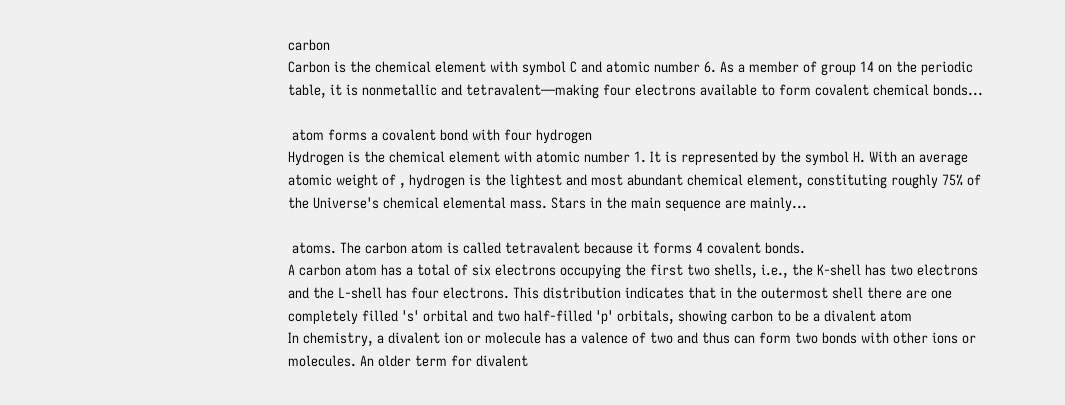carbon
Carbon is the chemical element with symbol C and atomic number 6. As a member of group 14 on the periodic table, it is nonmetallic and tetravalent—making four electrons available to form covalent chemical bonds...

 atom forms a covalent bond with four hydrogen
Hydrogen is the chemical element with atomic number 1. It is represented by the symbol H. With an average atomic weight of , hydrogen is the lightest and most abundant chemical element, constituting roughly 75% of the Universe's chemical elemental mass. Stars in the main sequence are mainly...

 atoms. The carbon atom is called tetravalent because it forms 4 covalent bonds.
A carbon atom has a total of six electrons occupying the first two shells, i.e., the K-shell has two electrons and the L-shell has four electrons. This distribution indicates that in the outermost shell there are one completely filled 's' orbital and two half-filled 'p' orbitals, showing carbon to be a divalent atom
In chemistry, a divalent ion or molecule has a valence of two and thus can form two bonds with other ions or molecules. An older term for divalent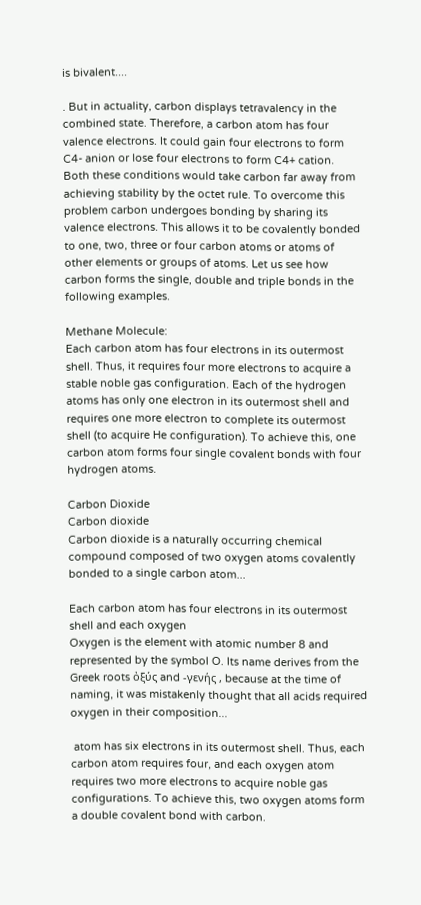is bivalent....

. But in actuality, carbon displays tetravalency in the combined state. Therefore, a carbon atom has four valence electrons. It could gain four electrons to form C4- anion or lose four electrons to form C4+ cation. Both these conditions would take carbon far away from achieving stability by the octet rule. To overcome this problem carbon undergoes bonding by sharing its valence electrons. This allows it to be covalently bonded to one, two, three or four carbon atoms or atoms of other elements or groups of atoms. Let us see how carbon forms the single, double and triple bonds in the following examples.

Methane Molecule:
Each carbon atom has four electrons in its outermost shell. Thus, it requires four more electrons to acquire a stable noble gas configuration. Each of the hydrogen atoms has only one electron in its outermost shell and requires one more electron to complete its outermost shell (to acquire He configuration). To achieve this, one carbon atom forms four single covalent bonds with four hydrogen atoms.

Carbon Dioxide
Carbon dioxide
Carbon dioxide is a naturally occurring chemical compound composed of two oxygen atoms covalently bonded to a single carbon atom...

Each carbon atom has four electrons in its outermost shell and each oxygen
Oxygen is the element with atomic number 8 and represented by the symbol O. Its name derives from the Greek roots ὀξύς and -γενής , because at the time of naming, it was mistakenly thought that all acids required oxygen in their composition...

 atom has six electrons in its outermost shell. Thus, each carbon atom requires four, and each oxygen atom requires two more electrons to acquire noble gas configurations. To achieve this, two oxygen atoms form a double covalent bond with carbon.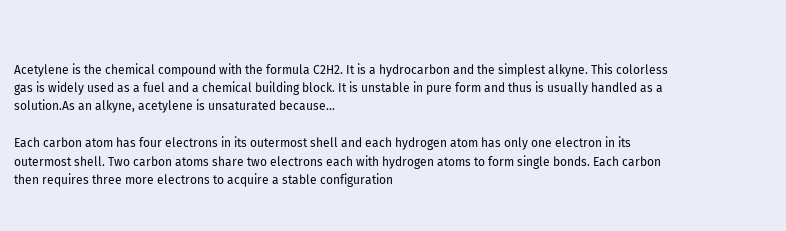Acetylene is the chemical compound with the formula C2H2. It is a hydrocarbon and the simplest alkyne. This colorless gas is widely used as a fuel and a chemical building block. It is unstable in pure form and thus is usually handled as a solution.As an alkyne, acetylene is unsaturated because...

Each carbon atom has four electrons in its outermost shell and each hydrogen atom has only one electron in its outermost shell. Two carbon atoms share two electrons each with hydrogen atoms to form single bonds. Each carbon then requires three more electrons to acquire a stable configuration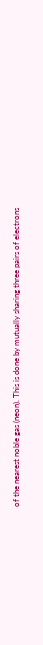of the nearest noble gas (neon). This is done by mutually sharing three pairs of electrons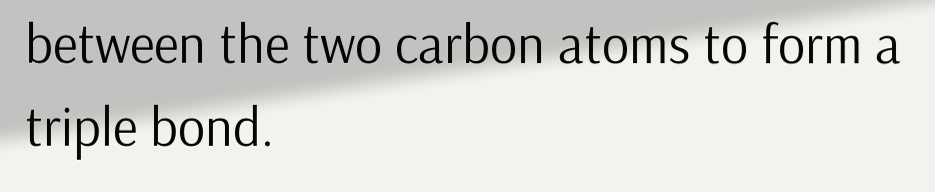between the two carbon atoms to form a triple bond.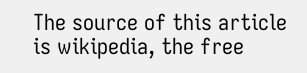The source of this article is wikipedia, the free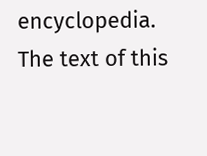encyclopedia.  The text of this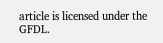article is licensed under the GFDL.